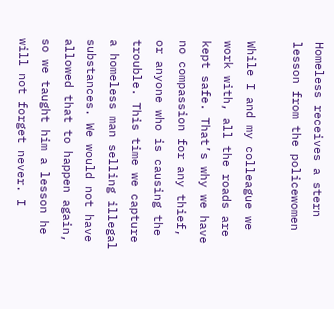Homeless receives a stern lesson from the policewomen

While I and my colleague we work with, all the roads are kept safe. That’s why we have no compassion for any thief, or anyone who is causing the trouble. This time we capture a homeless man selling illegal substances. We would not have allowed that to happen again, so we taught him a lesson he will not forget never. I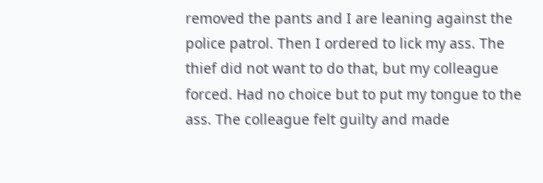removed the pants and I are leaning against the police patrol. Then I ordered to lick my ass. The thief did not want to do that, but my colleague forced. Had no choice but to put my tongue to the ass. The colleague felt guilty and made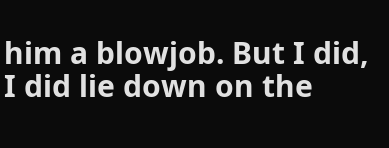him a blowjob. But I did, I did lie down on the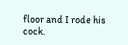floor and I rode his cock.